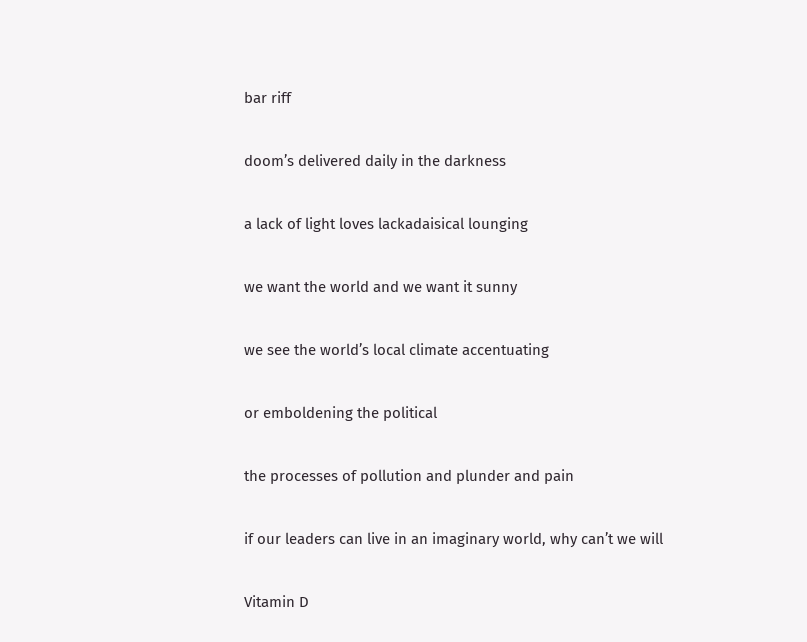bar riff

doom’s delivered daily in the darkness

a lack of light loves lackadaisical lounging

we want the world and we want it sunny

we see the world’s local climate accentuating

or emboldening the political

the processes of pollution and plunder and pain

if our leaders can live in an imaginary world, why can’t we will

Vitamin D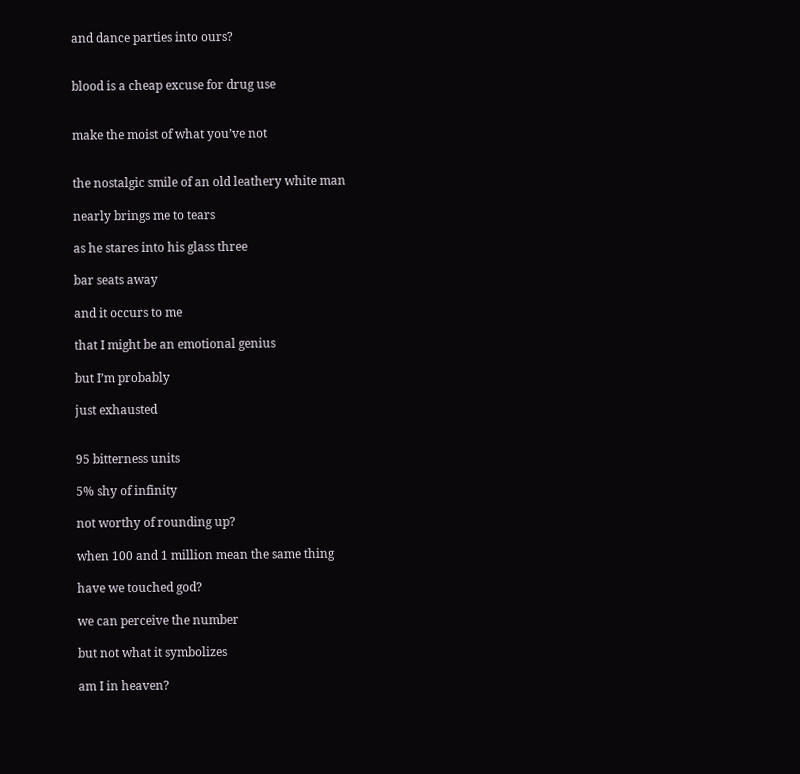and dance parties into ours?


blood is a cheap excuse for drug use


make the moist of what you’ve not


the nostalgic smile of an old leathery white man

nearly brings me to tears

as he stares into his glass three

bar seats away

and it occurs to me

that I might be an emotional genius

but I’m probably

just exhausted


95 bitterness units

5% shy of infinity

not worthy of rounding up?

when 100 and 1 million mean the same thing

have we touched god?

we can perceive the number

but not what it symbolizes

am I in heaven?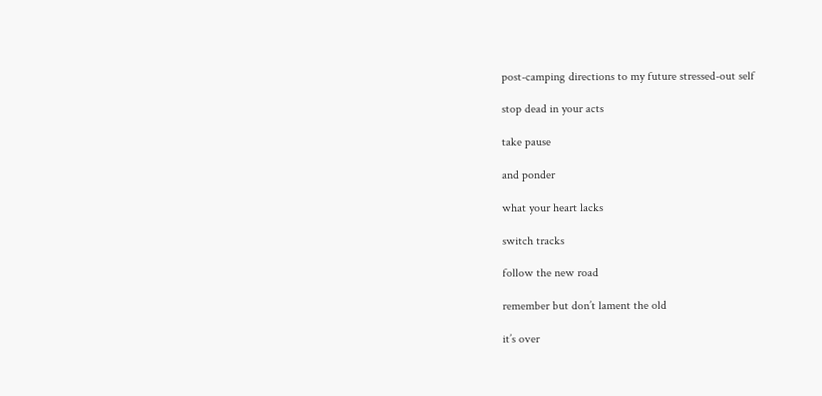post-camping directions to my future stressed-out self

stop dead in your acts

take pause

and ponder

what your heart lacks

switch tracks

follow the new road

remember but don’t lament the old

it’s over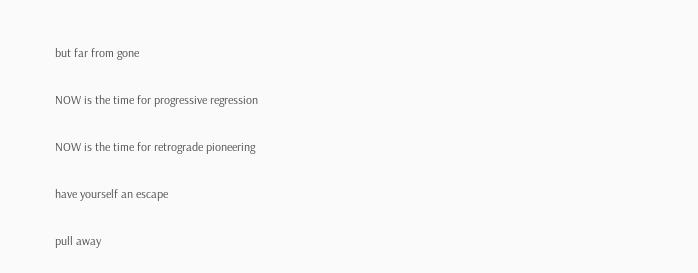but far from gone

NOW is the time for progressive regression

NOW is the time for retrograde pioneering

have yourself an escape

pull away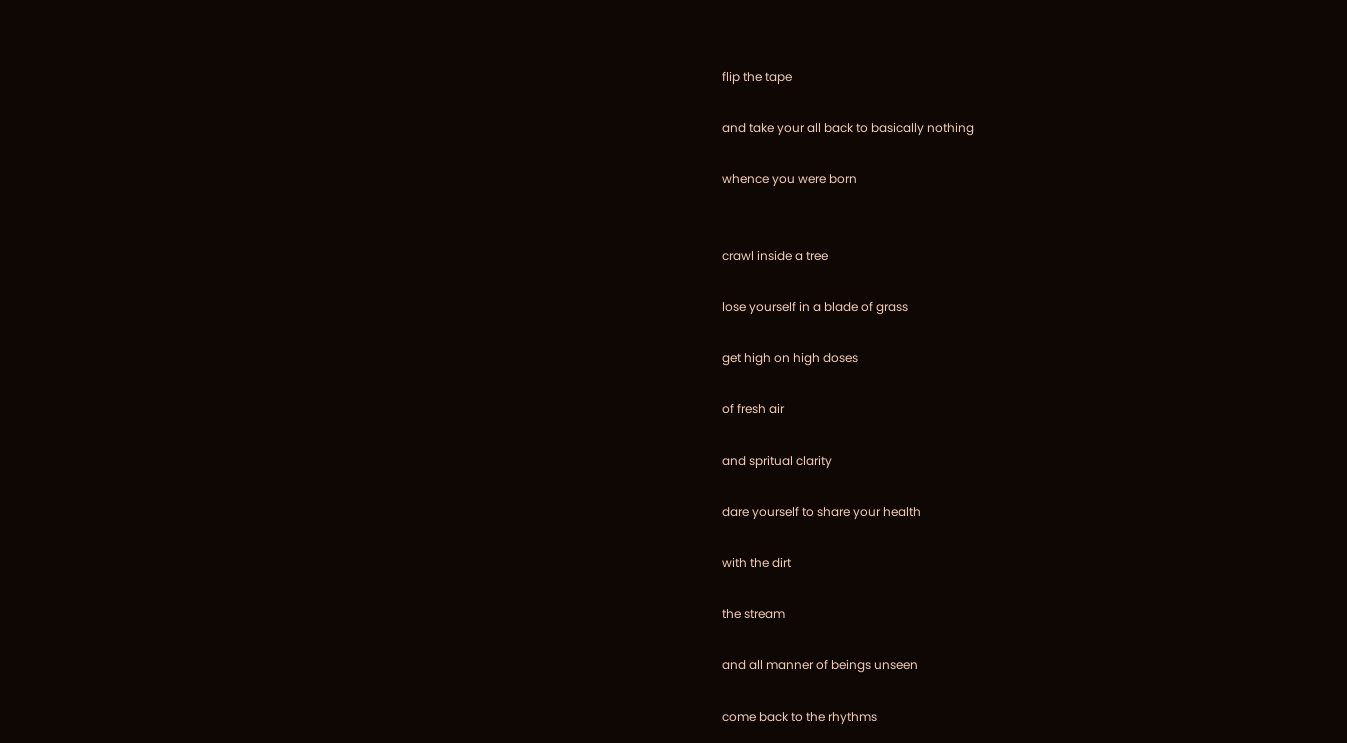flip the tape

and take your all back to basically nothing

whence you were born


crawl inside a tree

lose yourself in a blade of grass

get high on high doses

of fresh air

and spritual clarity

dare yourself to share your health

with the dirt

the stream

and all manner of beings unseen

come back to the rhythms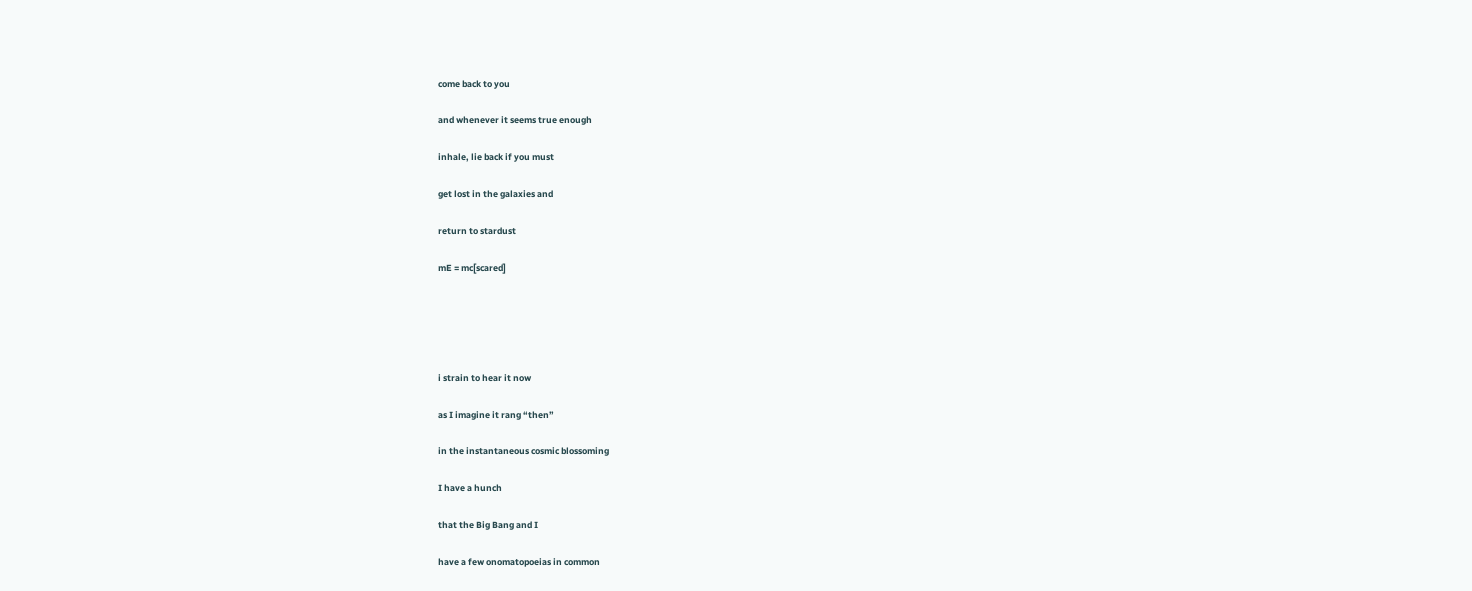come back to you

and whenever it seems true enough

inhale, lie back if you must

get lost in the galaxies and

return to stardust

mE = mc[scared]





i strain to hear it now

as I imagine it rang “then”

in the instantaneous cosmic blossoming

I have a hunch

that the Big Bang and I

have a few onomatopoeias in common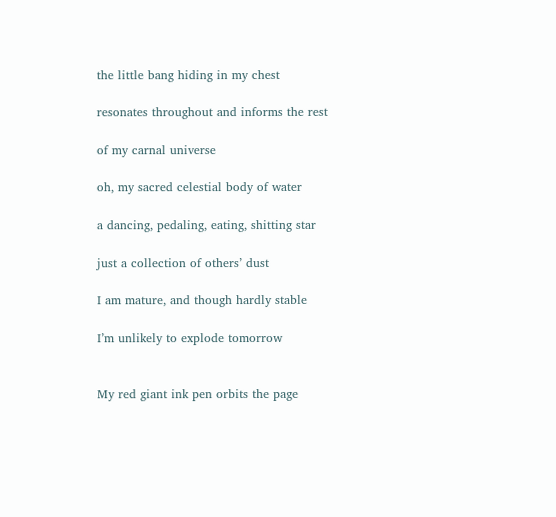the little bang hiding in my chest

resonates throughout and informs the rest

of my carnal universe

oh, my sacred celestial body of water

a dancing, pedaling, eating, shitting star

just a collection of others’ dust

I am mature, and though hardly stable

I’m unlikely to explode tomorrow


My red giant ink pen orbits the page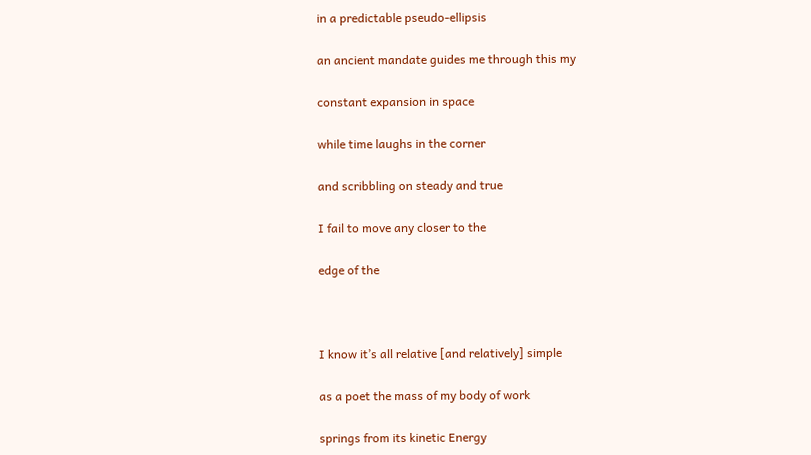in a predictable pseudo-ellipsis

an ancient mandate guides me through this my

constant expansion in space

while time laughs in the corner

and scribbling on steady and true

I fail to move any closer to the

edge of the



I know it’s all relative [and relatively] simple

as a poet the mass of my body of work

springs from its kinetic Energy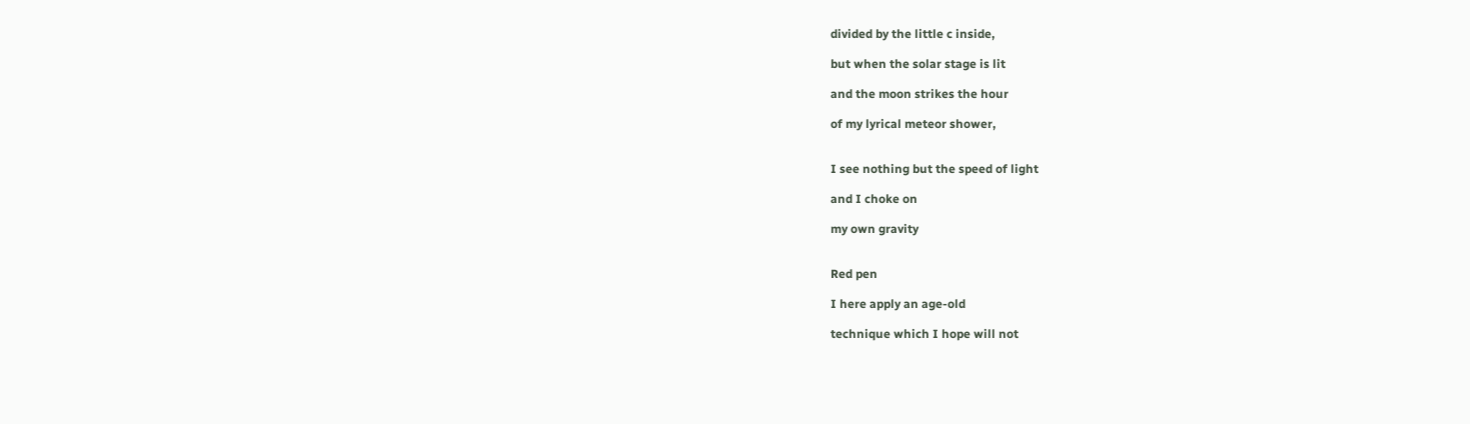divided by the little c inside,

but when the solar stage is lit

and the moon strikes the hour

of my lyrical meteor shower,


I see nothing but the speed of light

and I choke on

my own gravity


Red pen

I here apply an age-old

technique which I hope will not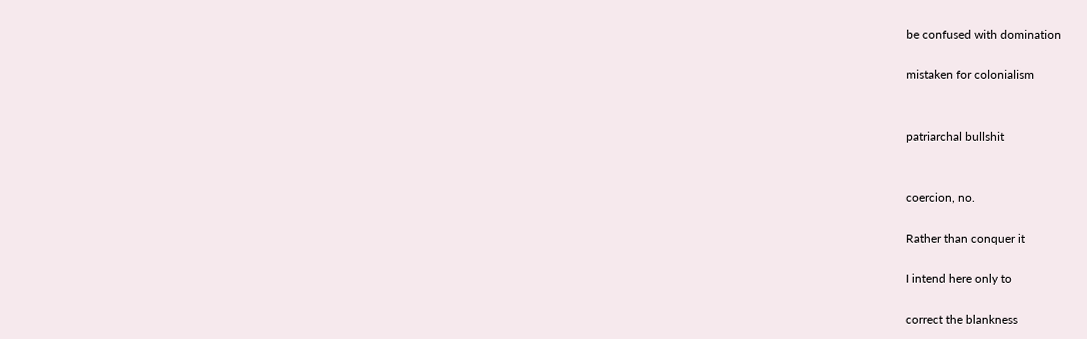be confused with domination

mistaken for colonialism


patriarchal bullshit


coercion, no.

Rather than conquer it

I intend here only to

correct the blankness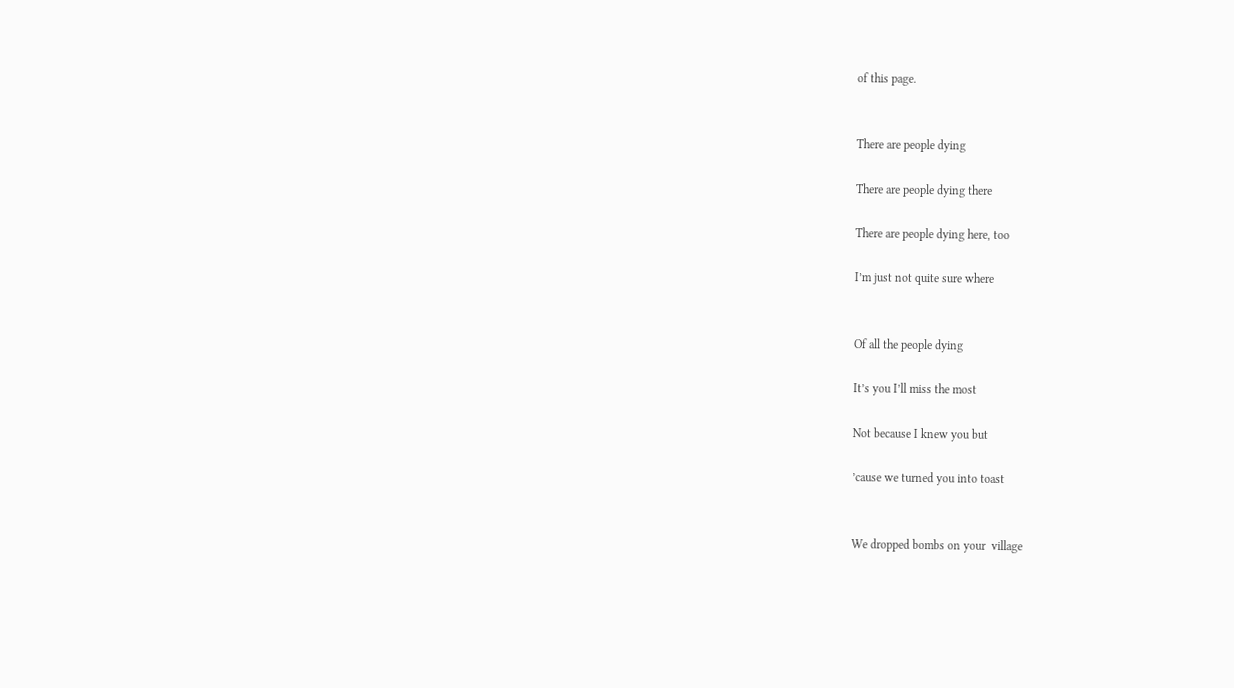of this page.


There are people dying

There are people dying there

There are people dying here, too

I’m just not quite sure where


Of all the people dying

It’s you I’ll miss the most

Not because I knew you but

’cause we turned you into toast


We dropped bombs on your  village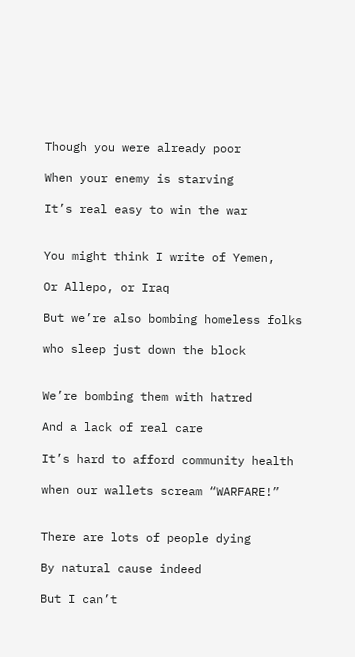Though you were already poor

When your enemy is starving

It’s real easy to win the war


You might think I write of Yemen,

Or Allepo, or Iraq

But we’re also bombing homeless folks

who sleep just down the block


We’re bombing them with hatred

And a lack of real care

It’s hard to afford community health

when our wallets scream “WARFARE!”


There are lots of people dying

By natural cause indeed

But I can’t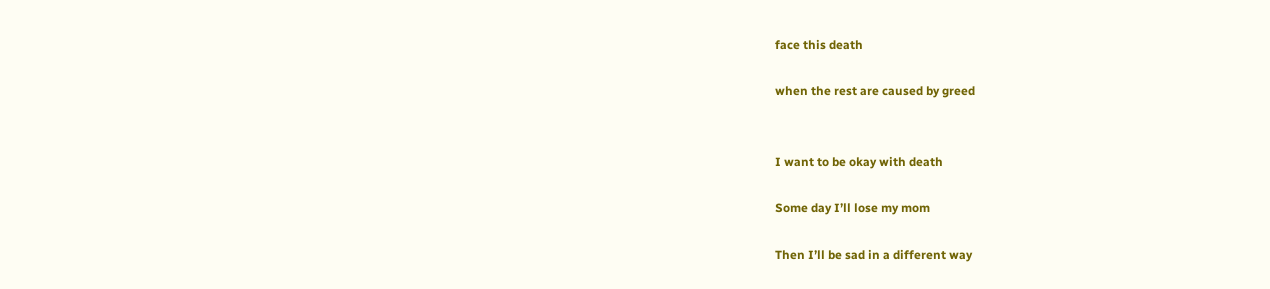face this death

when the rest are caused by greed


I want to be okay with death

Some day I’ll lose my mom

Then I’ll be sad in a different way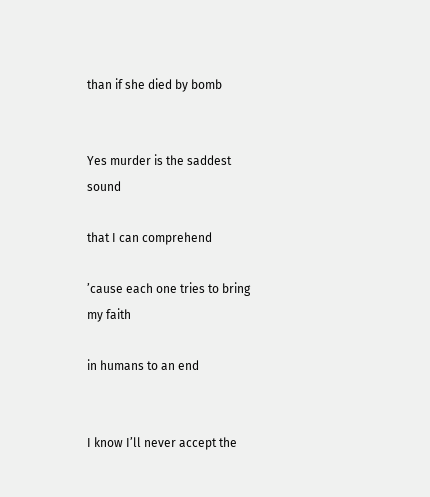than if she died by bomb


Yes murder is the saddest sound

that I can comprehend

’cause each one tries to bring my faith

in humans to an end


I know I’ll never accept the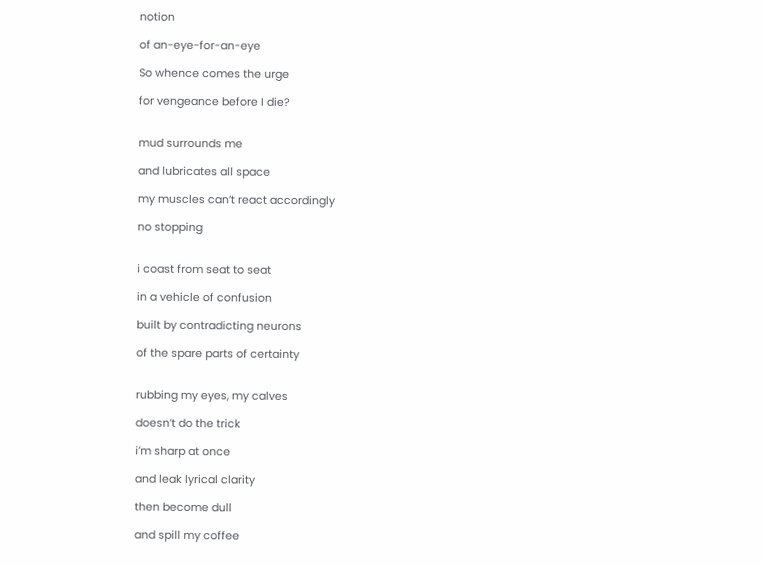notion

of an-eye-for-an-eye

So whence comes the urge

for vengeance before I die?


mud surrounds me

and lubricates all space

my muscles can’t react accordingly

no stopping


i coast from seat to seat

in a vehicle of confusion

built by contradicting neurons

of the spare parts of certainty


rubbing my eyes, my calves

doesn’t do the trick

i’m sharp at once

and leak lyrical clarity

then become dull

and spill my coffee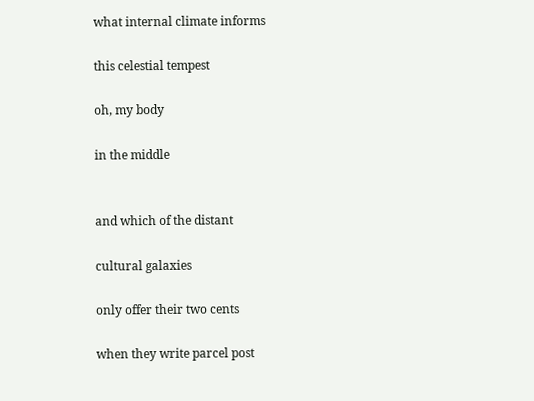what internal climate informs

this celestial tempest

oh, my body

in the middle


and which of the distant

cultural galaxies

only offer their two cents

when they write parcel post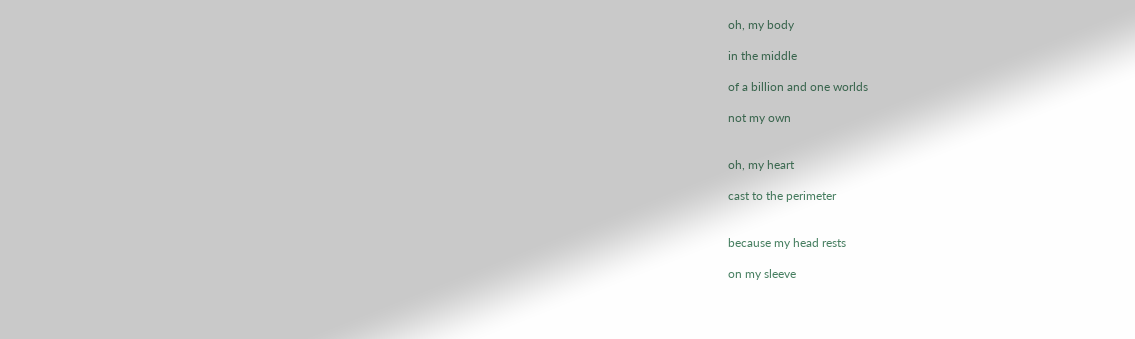oh, my body

in the middle

of a billion and one worlds

not my own


oh, my heart

cast to the perimeter


because my head rests

on my sleeve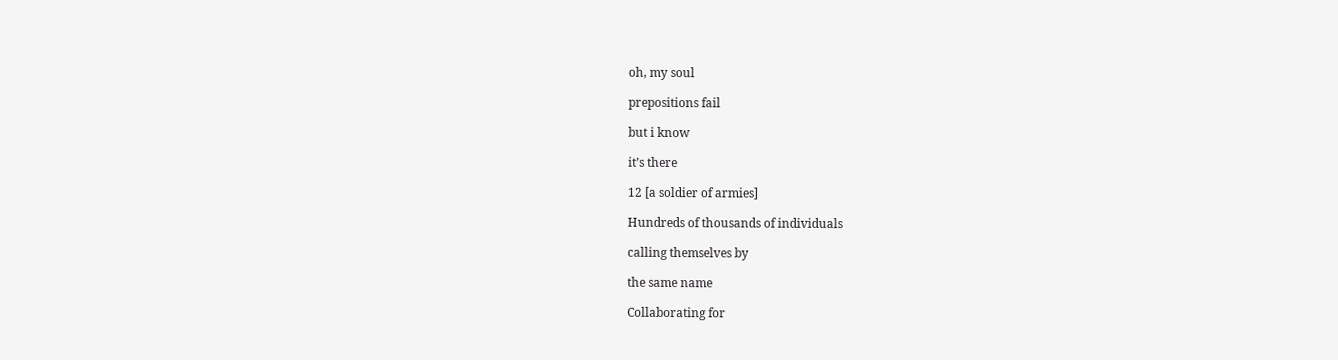oh, my soul

prepositions fail

but i know

it’s there

12 [a soldier of armies]

Hundreds of thousands of individuals

calling themselves by

the same name

Collaborating for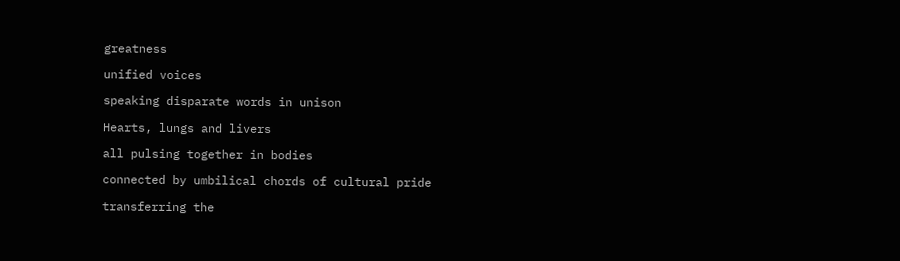greatness

unified voices

speaking disparate words in unison

Hearts, lungs and livers

all pulsing together in bodies

connected by umbilical chords of cultural pride

transferring the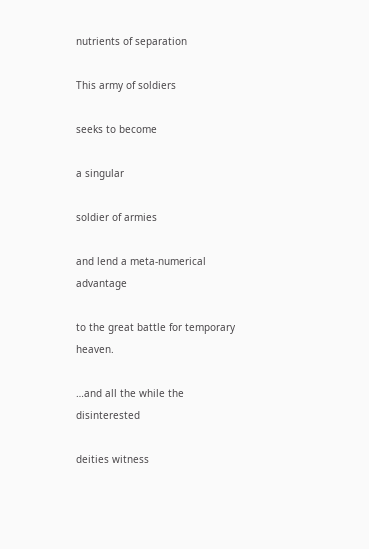nutrients of separation

This army of soldiers

seeks to become

a singular

soldier of armies

and lend a meta-numerical advantage

to the great battle for temporary heaven.

…and all the while the disinterested

deities witness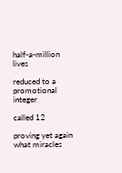half-a-million lives

reduced to a promotional integer

called 12

proving yet again what miracles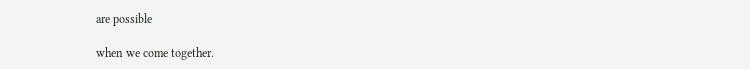are possible

when we come together.